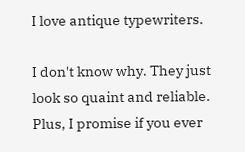I love antique typewriters.

I don't know why. They just look so quaint and reliable. Plus, I promise if you ever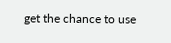get the chance to use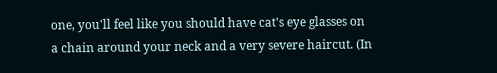one, you'll feel like you should have cat's eye glasses on a chain around your neck and a very severe haircut. (In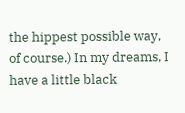the hippest possible way, of course.) In my dreams, I have a little black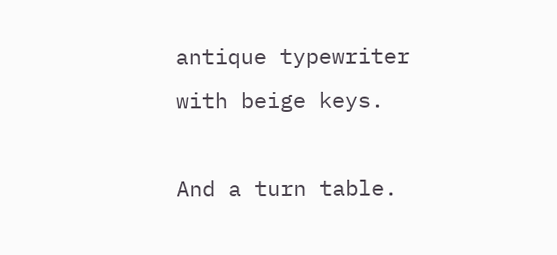antique typewriter with beige keys.

And a turn table.